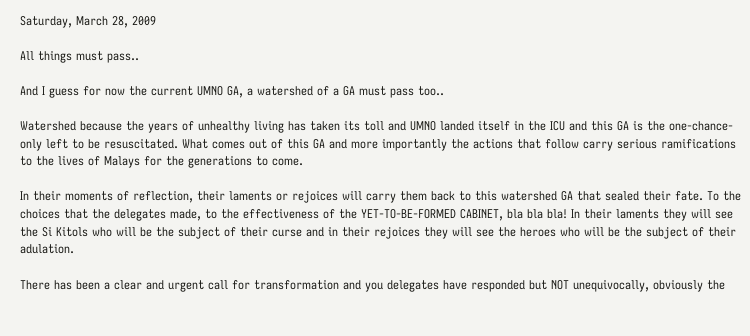Saturday, March 28, 2009

All things must pass..

And I guess for now the current UMNO GA, a watershed of a GA must pass too..

Watershed because the years of unhealthy living has taken its toll and UMNO landed itself in the ICU and this GA is the one-chance-only left to be resuscitated. What comes out of this GA and more importantly the actions that follow carry serious ramifications to the lives of Malays for the generations to come.

In their moments of reflection, their laments or rejoices will carry them back to this watershed GA that sealed their fate. To the choices that the delegates made, to the effectiveness of the YET-TO-BE-FORMED CABINET, bla bla bla! In their laments they will see the Si Kitols who will be the subject of their curse and in their rejoices they will see the heroes who will be the subject of their adulation.

There has been a clear and urgent call for transformation and you delegates have responded but NOT unequivocally, obviously the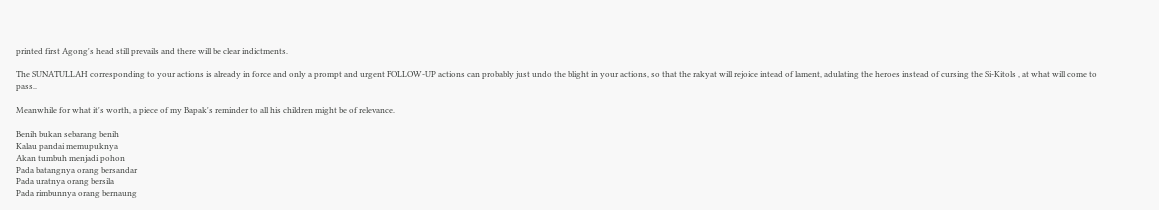printed first Agong's head still prevails and there will be clear indictments.

The SUNATULLAH corresponding to your actions is already in force and only a prompt and urgent FOLLOW-UP actions can probably just undo the blight in your actions, so that the rakyat will rejoice intead of lament, adulating the heroes instead of cursing the Si-Kitols , at what will come to pass..

Meanwhile for what it's worth, a piece of my Bapak's reminder to all his children might be of relevance.

Benih bukan sebarang benih
Kalau pandai memupuknya
Akan tumbuh menjadi pohon
Pada batangnya orang bersandar
Pada uratnya orang bersila
Pada rimbunnya orang bernaung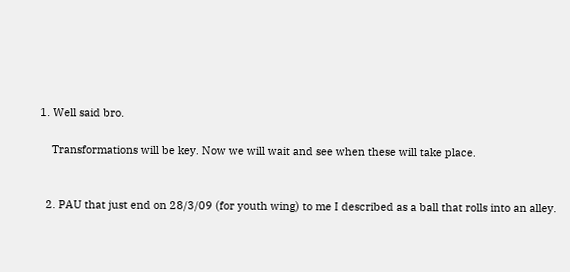1. Well said bro.

    Transformations will be key. Now we will wait and see when these will take place.


  2. PAU that just end on 28/3/09 (for youth wing) to me I described as a ball that rolls into an alley.